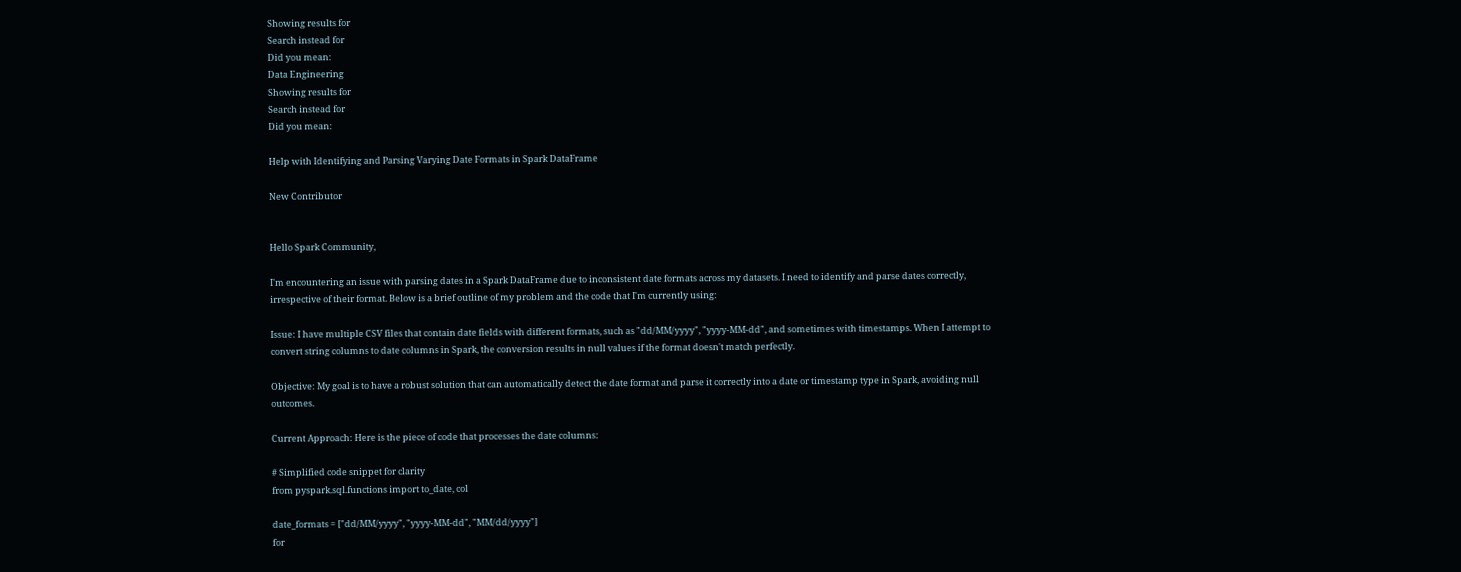Showing results for
Search instead for
Did you mean:
Data Engineering
Showing results for
Search instead for
Did you mean:

Help with Identifying and Parsing Varying Date Formats in Spark DataFrame

New Contributor


Hello Spark Community,

I'm encountering an issue with parsing dates in a Spark DataFrame due to inconsistent date formats across my datasets. I need to identify and parse dates correctly, irrespective of their format. Below is a brief outline of my problem and the code that I'm currently using:

Issue: I have multiple CSV files that contain date fields with different formats, such as "dd/MM/yyyy", "yyyy-MM-dd", and sometimes with timestamps. When I attempt to convert string columns to date columns in Spark, the conversion results in null values if the format doesn't match perfectly.

Objective: My goal is to have a robust solution that can automatically detect the date format and parse it correctly into a date or timestamp type in Spark, avoiding null outcomes.

Current Approach: Here is the piece of code that processes the date columns:

# Simplified code snippet for clarity
from pyspark.sql.functions import to_date, col

date_formats = ["dd/MM/yyyy", "yyyy-MM-dd", "MM/dd/yyyy"]
for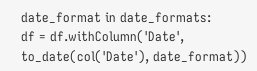date_format in date_formats:
df = df.withColumn('Date', to_date(col('Date'), date_format))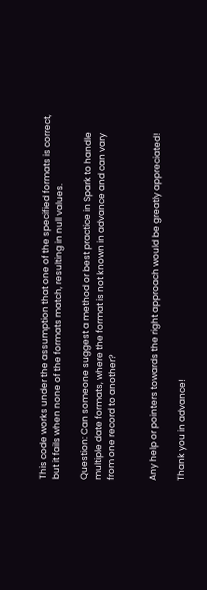This code works under the assumption that one of the specified formats is correct, but it fails when none of the formats match, resulting in null values.

Question: Can someone suggest a method or best practice in Spark to handle multiple date formats, where the format is not known in advance and can vary from one record to another?


Any help or pointers towards the right approach would be greatly appreciated!

Thank you in advance!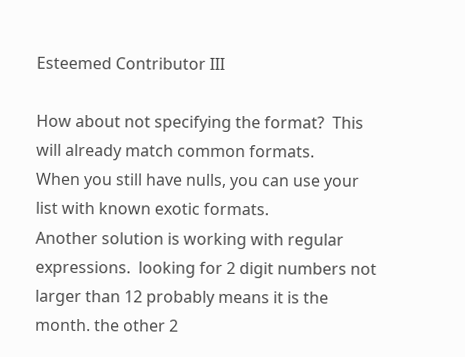Esteemed Contributor III

How about not specifying the format?  This will already match common formats.
When you still have nulls, you can use your list with known exotic formats.
Another solution is working with regular expressions.  looking for 2 digit numbers not larger than 12 probably means it is the month. the other 2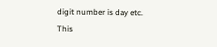digit number is day etc.
This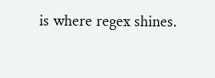is where regex shines.